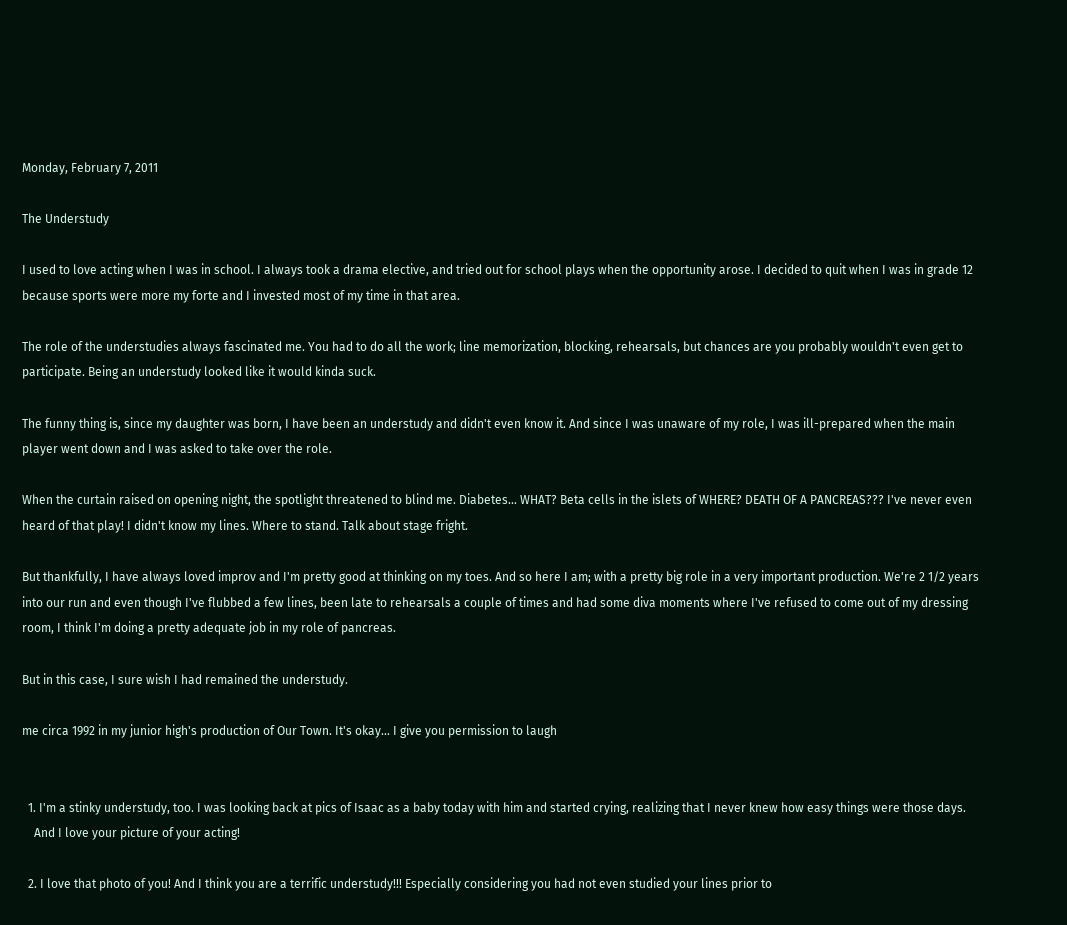Monday, February 7, 2011

The Understudy

I used to love acting when I was in school. I always took a drama elective, and tried out for school plays when the opportunity arose. I decided to quit when I was in grade 12 because sports were more my forte and I invested most of my time in that area.

The role of the understudies always fascinated me. You had to do all the work; line memorization, blocking, rehearsals, but chances are you probably wouldn't even get to participate. Being an understudy looked like it would kinda suck.

The funny thing is, since my daughter was born, I have been an understudy and didn't even know it. And since I was unaware of my role, I was ill-prepared when the main player went down and I was asked to take over the role.

When the curtain raised on opening night, the spotlight threatened to blind me. Diabetes... WHAT? Beta cells in the islets of WHERE? DEATH OF A PANCREAS??? I've never even heard of that play! I didn't know my lines. Where to stand. Talk about stage fright.

But thankfully, I have always loved improv and I'm pretty good at thinking on my toes. And so here I am; with a pretty big role in a very important production. We're 2 1/2 years into our run and even though I've flubbed a few lines, been late to rehearsals a couple of times and had some diva moments where I've refused to come out of my dressing room, I think I'm doing a pretty adequate job in my role of pancreas.

But in this case, I sure wish I had remained the understudy.

me circa 1992 in my junior high's production of Our Town. It's okay... I give you permission to laugh


  1. I'm a stinky understudy, too. I was looking back at pics of Isaac as a baby today with him and started crying, realizing that I never knew how easy things were those days.
    And I love your picture of your acting!

  2. I love that photo of you! And I think you are a terrific understudy!!! Especially considering you had not even studied your lines prior to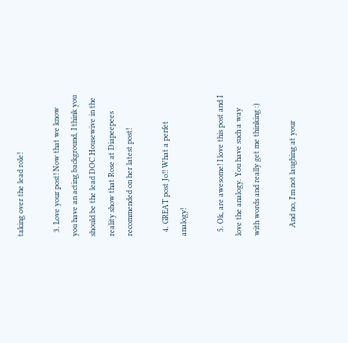taking over the lead role!

  3. Love your post! Now that we know you have an acting background, I think you should be the lead DOC Housewive in the reality show that Rose at Diapeepees recommended on her latest post!

  4. GREAT post Jo!! What a perfet analogy!

  5. Ok, are awesome! I love this post and I love the analogy. You have such a way with words and really get me thinking :)

    And no, I'm not laughing at your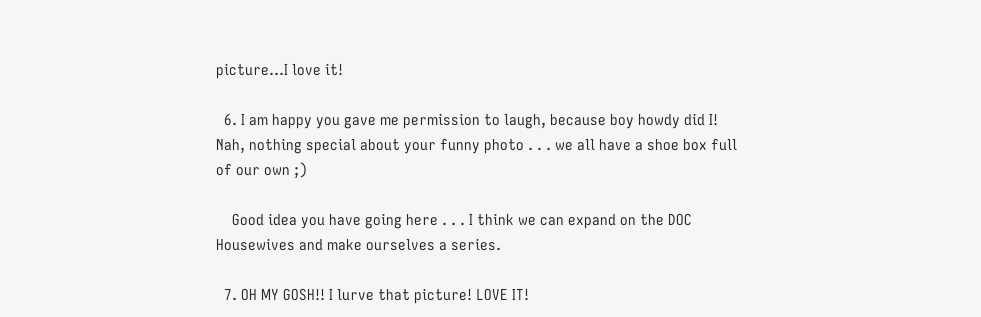picture...I love it!

  6. I am happy you gave me permission to laugh, because boy howdy did I! Nah, nothing special about your funny photo . . . we all have a shoe box full of our own ;)

    Good idea you have going here . . . I think we can expand on the DOC Housewives and make ourselves a series.

  7. OH MY GOSH!! I lurve that picture! LOVE IT!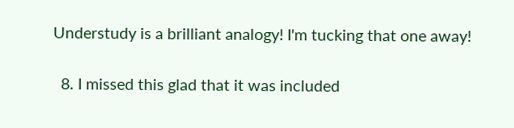Understudy is a brilliant analogy! I'm tucking that one away!

  8. I missed this glad that it was included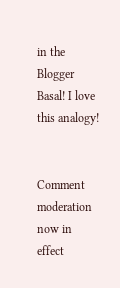in the Blogger Basal! I love this analogy!


Comment moderation now in effect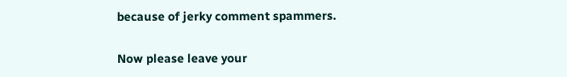because of jerky comment spammers.

Now please leave your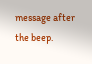message after the beep.